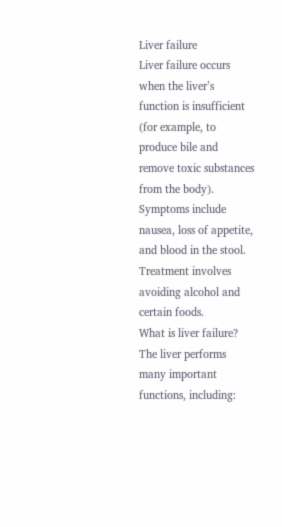Liver failure
Liver failure occurs when the liver’s function is insufficient (for example, to produce bile and remove toxic substances from the body). Symptoms include nausea, loss of appetite, and blood in the stool. Treatment involves avoiding alcohol and certain foods.
What is liver failure?
The liver performs many important functions, including: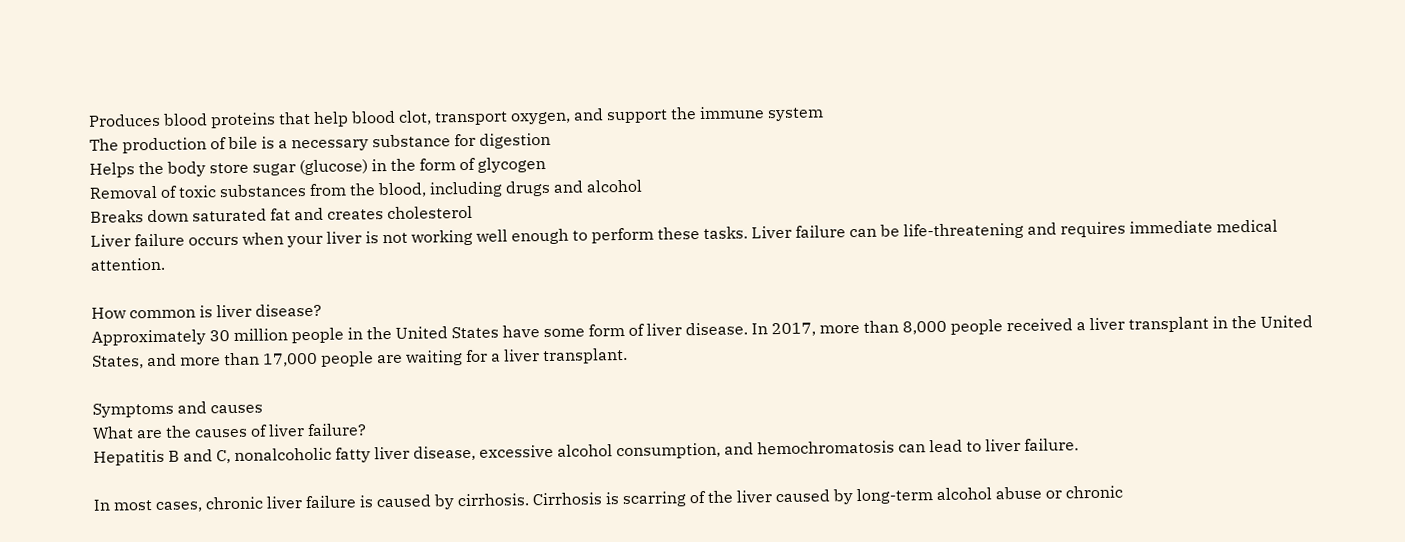Produces blood proteins that help blood clot, transport oxygen, and support the immune system
The production of bile is a necessary substance for digestion
Helps the body store sugar (glucose) in the form of glycogen
Removal of toxic substances from the blood, including drugs and alcohol
Breaks down saturated fat and creates cholesterol
Liver failure occurs when your liver is not working well enough to perform these tasks. Liver failure can be life-threatening and requires immediate medical attention.

How common is liver disease?
Approximately 30 million people in the United States have some form of liver disease. In 2017, more than 8,000 people received a liver transplant in the United States, and more than 17,000 people are waiting for a liver transplant.

Symptoms and causes
What are the causes of liver failure?
Hepatitis B and C, nonalcoholic fatty liver disease, excessive alcohol consumption, and hemochromatosis can lead to liver failure.

In most cases, chronic liver failure is caused by cirrhosis. Cirrhosis is scarring of the liver caused by long-term alcohol abuse or chronic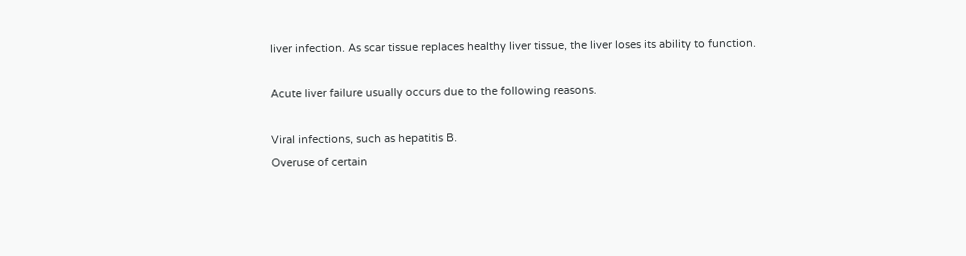liver infection. As scar tissue replaces healthy liver tissue, the liver loses its ability to function.

Acute liver failure usually occurs due to the following reasons.

Viral infections, such as hepatitis B.
Overuse of certain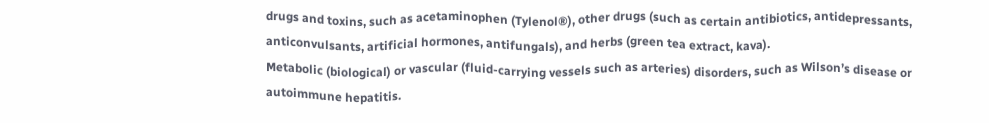drugs and toxins, such as acetaminophen (Tylenol®), other drugs (such as certain antibiotics, antidepressants, anticonvulsants, artificial hormones, antifungals), and herbs (green tea extract, kava).
Metabolic (biological) or vascular (fluid-carrying vessels such as arteries) disorders, such as Wilson’s disease or autoimmune hepatitis.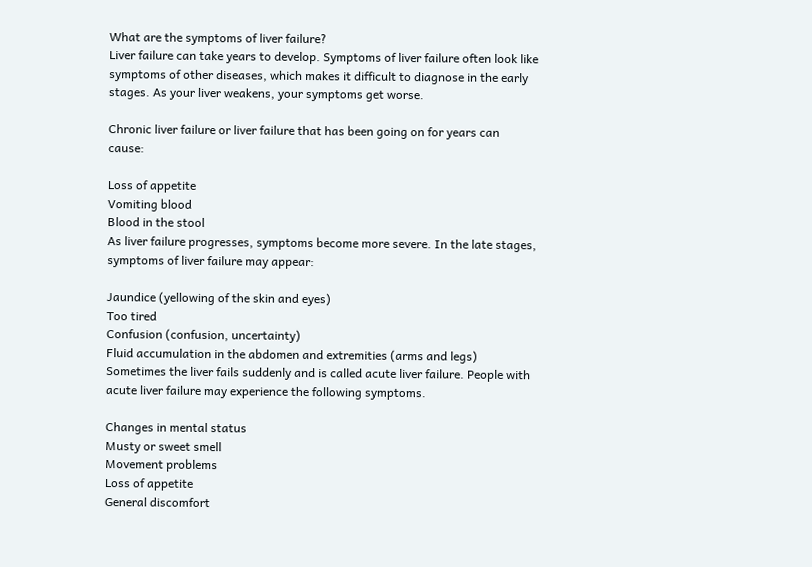What are the symptoms of liver failure?
Liver failure can take years to develop. Symptoms of liver failure often look like symptoms of other diseases, which makes it difficult to diagnose in the early stages. As your liver weakens, your symptoms get worse.

Chronic liver failure or liver failure that has been going on for years can cause:

Loss of appetite
Vomiting blood
Blood in the stool
As liver failure progresses, symptoms become more severe. In the late stages, symptoms of liver failure may appear:

Jaundice (yellowing of the skin and eyes)
Too tired
Confusion (confusion, uncertainty)
Fluid accumulation in the abdomen and extremities (arms and legs)
Sometimes the liver fails suddenly and is called acute liver failure. People with acute liver failure may experience the following symptoms.

Changes in mental status
Musty or sweet smell
Movement problems
Loss of appetite
General discomfort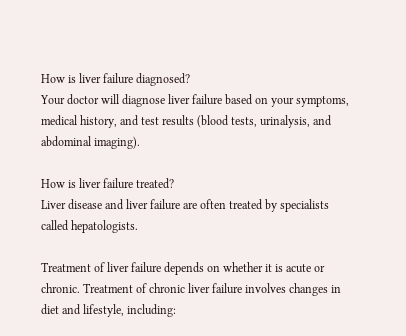How is liver failure diagnosed?
Your doctor will diagnose liver failure based on your symptoms, medical history, and test results (blood tests, urinalysis, and abdominal imaging).

How is liver failure treated?
Liver disease and liver failure are often treated by specialists called hepatologists.

Treatment of liver failure depends on whether it is acute or chronic. Treatment of chronic liver failure involves changes in diet and lifestyle, including: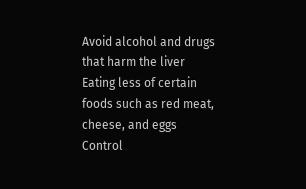Avoid alcohol and drugs that harm the liver
Eating less of certain foods such as red meat, cheese, and eggs
Control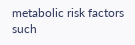metabolic risk factors such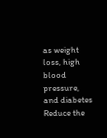as weight loss, high blood pressure, and diabetes
Reduce the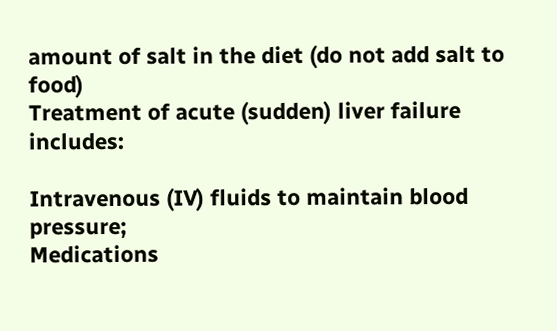amount of salt in the diet (do not add salt to food)
Treatment of acute (sudden) liver failure includes:

Intravenous (IV) fluids to maintain blood pressure;
Medications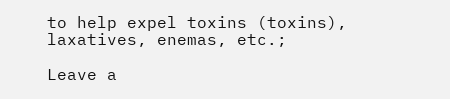to help expel toxins (toxins), laxatives, enemas, etc.;

Leave a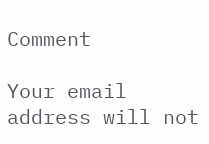Comment

Your email address will not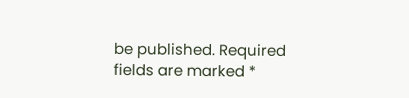be published. Required fields are marked *